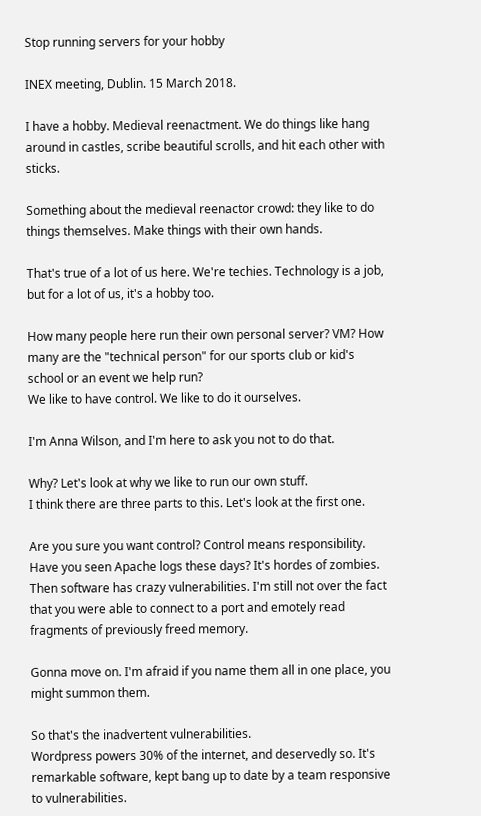Stop running servers for your hobby

INEX meeting, Dublin. 15 March 2018.

I have a hobby. Medieval reenactment. We do things like hang around in castles, scribe beautiful scrolls, and hit each other with sticks.

Something about the medieval reenactor crowd: they like to do things themselves. Make things with their own hands.

That's true of a lot of us here. We're techies. Technology is a job, but for a lot of us, it's a hobby too.

How many people here run their own personal server? VM? How many are the "technical person" for our sports club or kid's school or an event we help run?
We like to have control. We like to do it ourselves.

I'm Anna Wilson, and I'm here to ask you not to do that.

Why? Let's look at why we like to run our own stuff.
I think there are three parts to this. Let's look at the first one.

Are you sure you want control? Control means responsibility. Have you seen Apache logs these days? It's hordes of zombies.
Then software has crazy vulnerabilities. I'm still not over the fact that you were able to connect to a port and emotely read fragments of previously freed memory.

Gonna move on. I'm afraid if you name them all in one place, you might summon them.

So that's the inadvertent vulnerabilities.
Wordpress powers 30% of the internet, and deservedly so. It's remarkable software, kept bang up to date by a team responsive to vulnerabilities.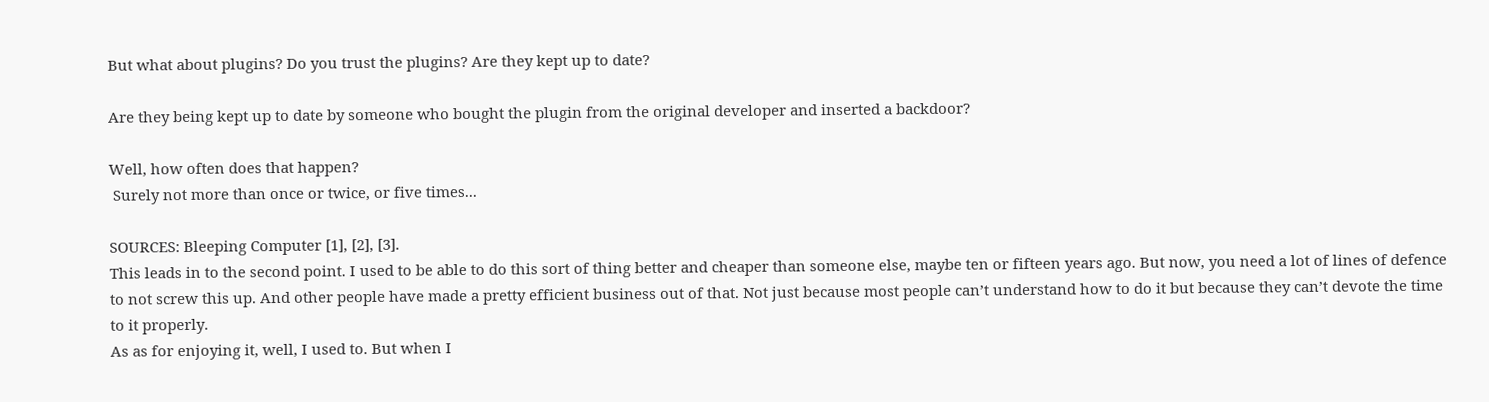But what about plugins? Do you trust the plugins? Are they kept up to date?

Are they being kept up to date by someone who bought the plugin from the original developer and inserted a backdoor?

Well, how often does that happen?
 Surely not more than once or twice, or five times...

SOURCES: Bleeping Computer [1], [2], [3].
This leads in to the second point. I used to be able to do this sort of thing better and cheaper than someone else, maybe ten or fifteen years ago. But now, you need a lot of lines of defence to not screw this up. And other people have made a pretty efficient business out of that. Not just because most people can’t understand how to do it but because they can’t devote the time to it properly.
As as for enjoying it, well, I used to. But when I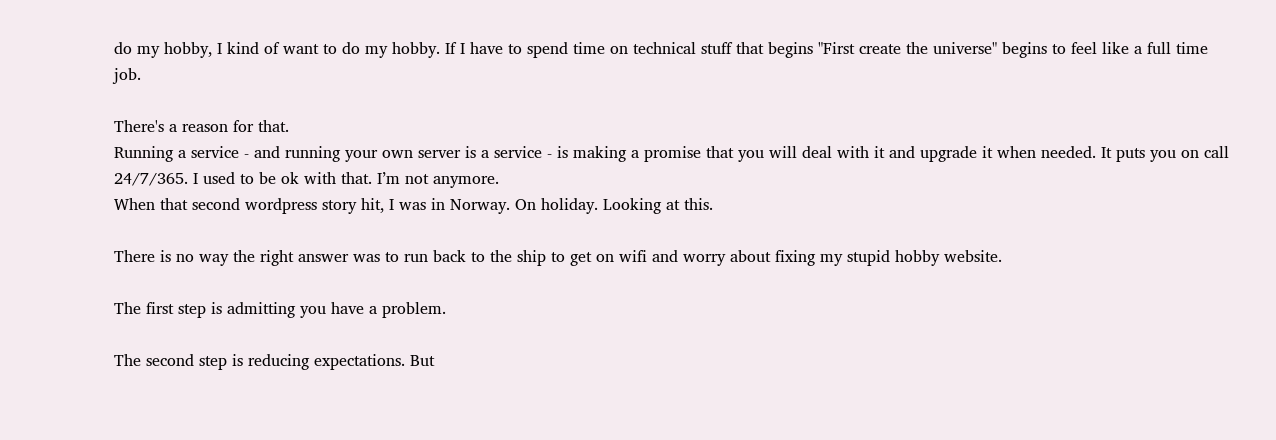do my hobby, I kind of want to do my hobby. If I have to spend time on technical stuff that begins "First create the universe" begins to feel like a full time job.

There's a reason for that.
Running a service - and running your own server is a service - is making a promise that you will deal with it and upgrade it when needed. It puts you on call 24/7/365. I used to be ok with that. I’m not anymore.
When that second wordpress story hit, I was in Norway. On holiday. Looking at this.

There is no way the right answer was to run back to the ship to get on wifi and worry about fixing my stupid hobby website.

The first step is admitting you have a problem.

The second step is reducing expectations. But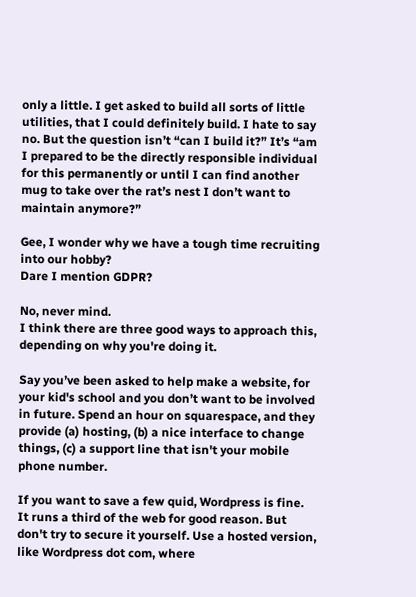only a little. I get asked to build all sorts of little utilities, that I could definitely build. I hate to say no. But the question isn’t “can I build it?” It’s “am I prepared to be the directly responsible individual for this permanently or until I can find another mug to take over the rat’s nest I don’t want to maintain anymore?”

Gee, I wonder why we have a tough time recruiting into our hobby?
Dare I mention GDPR?

No, never mind.
I think there are three good ways to approach this, depending on why you're doing it.

Say you’ve been asked to help make a website, for your kid's school and you don’t want to be involved in future. Spend an hour on squarespace, and they provide (a) hosting, (b) a nice interface to change things, (c) a support line that isn't your mobile phone number.

If you want to save a few quid, Wordpress is fine. It runs a third of the web for good reason. But don't try to secure it yourself. Use a hosted version, like Wordpress dot com, where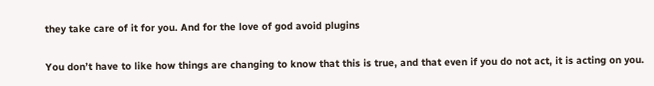they take care of it for you. And for the love of god avoid plugins

You don’t have to like how things are changing to know that this is true, and that even if you do not act, it is acting on you.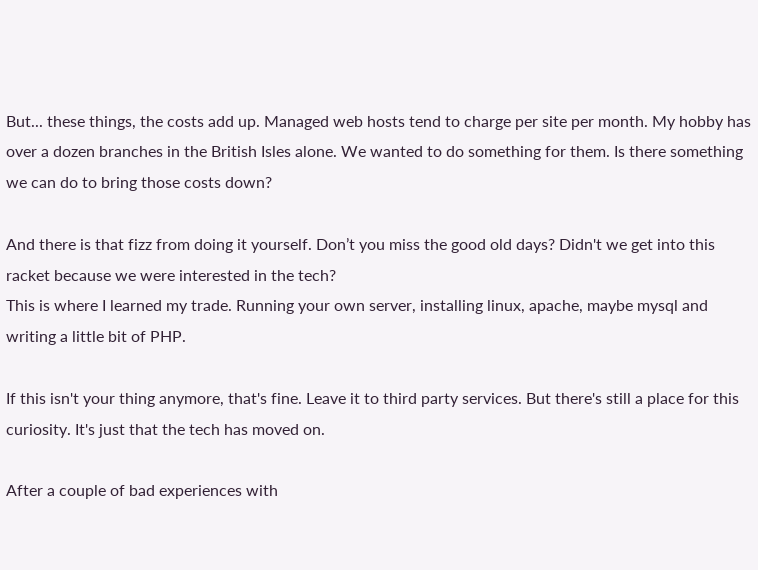But... these things, the costs add up. Managed web hosts tend to charge per site per month. My hobby has over a dozen branches in the British Isles alone. We wanted to do something for them. Is there something we can do to bring those costs down?

And there is that fizz from doing it yourself. Don’t you miss the good old days? Didn't we get into this racket because we were interested in the tech?
This is where I learned my trade. Running your own server, installing linux, apache, maybe mysql and writing a little bit of PHP.

If this isn't your thing anymore, that's fine. Leave it to third party services. But there's still a place for this curiosity. It's just that the tech has moved on.

After a couple of bad experiences with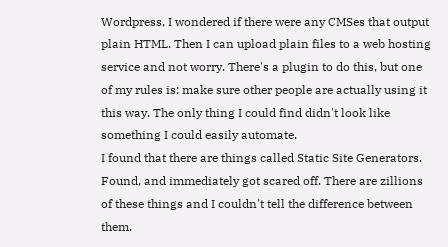Wordpress, I wondered if there were any CMSes that output plain HTML. Then I can upload plain files to a web hosting service and not worry. There's a plugin to do this, but one of my rules is: make sure other people are actually using it this way. The only thing I could find didn't look like something I could easily automate.
I found that there are things called Static Site Generators. Found, and immediately got scared off. There are zillions of these things and I couldn't tell the difference between them.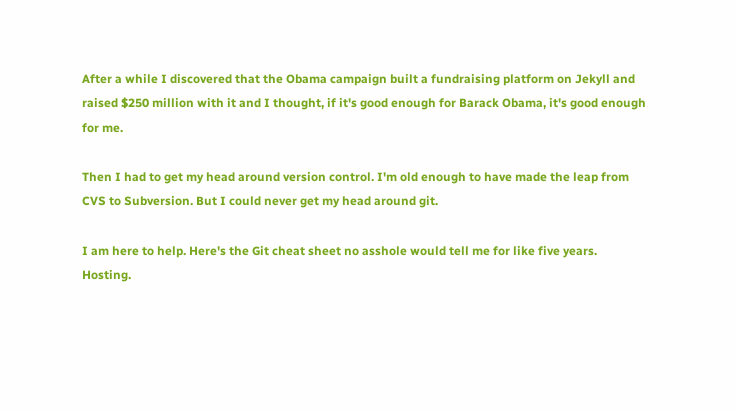After a while I discovered that the Obama campaign built a fundraising platform on Jekyll and raised $250 million with it and I thought, if it's good enough for Barack Obama, it's good enough for me.

Then I had to get my head around version control. I'm old enough to have made the leap from CVS to Subversion. But I could never get my head around git.

I am here to help. Here's the Git cheat sheet no asshole would tell me for like five years.
Hosting.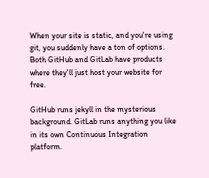When your site is static, and you're using git, you suddenly have a ton of options. Both GitHub and GitLab have products where they'll just host your website for free.

GitHub runs jekyll in the mysterious background. GitLab runs anything you like in its own Continuous Integration platform.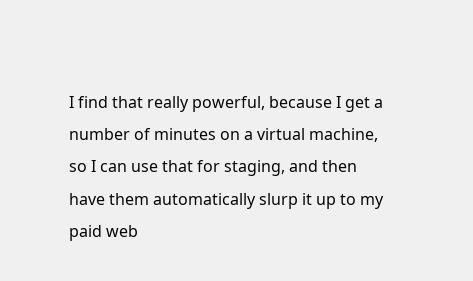I find that really powerful, because I get a number of minutes on a virtual machine, so I can use that for staging, and then have them automatically slurp it up to my paid web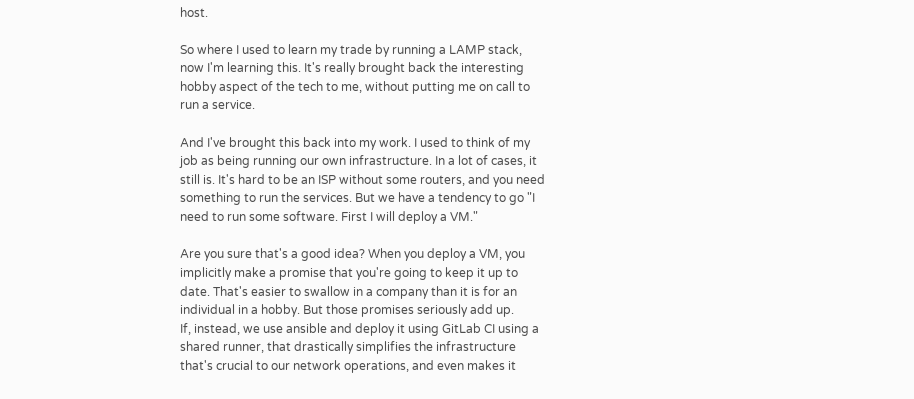host.

So where I used to learn my trade by running a LAMP stack, now I'm learning this. It's really brought back the interesting hobby aspect of the tech to me, without putting me on call to run a service.

And I've brought this back into my work. I used to think of my job as being running our own infrastructure. In a lot of cases, it still is. It's hard to be an ISP without some routers, and you need something to run the services. But we have a tendency to go "I need to run some software. First I will deploy a VM."

Are you sure that's a good idea? When you deploy a VM, you implicitly make a promise that you're going to keep it up to date. That's easier to swallow in a company than it is for an individual in a hobby. But those promises seriously add up.
If, instead, we use ansible and deploy it using GitLab CI using a shared runner, that drastically simplifies the infrastructure that's crucial to our network operations, and even makes it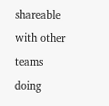shareable with other teams doing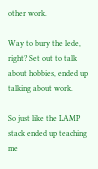other work.

Way to bury the lede, right? Set out to talk about hobbies, ended up talking about work.

So just like the LAMP stack ended up teaching me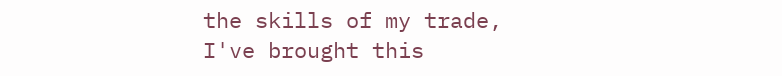the skills of my trade, I've brought this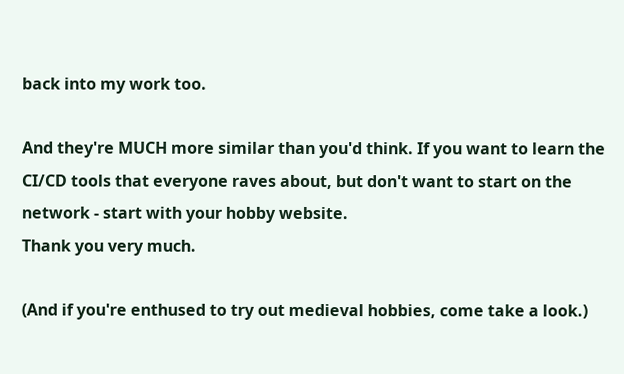back into my work too.

And they're MUCH more similar than you'd think. If you want to learn the CI/CD tools that everyone raves about, but don't want to start on the network - start with your hobby website.
Thank you very much.

(And if you're enthused to try out medieval hobbies, come take a look.)